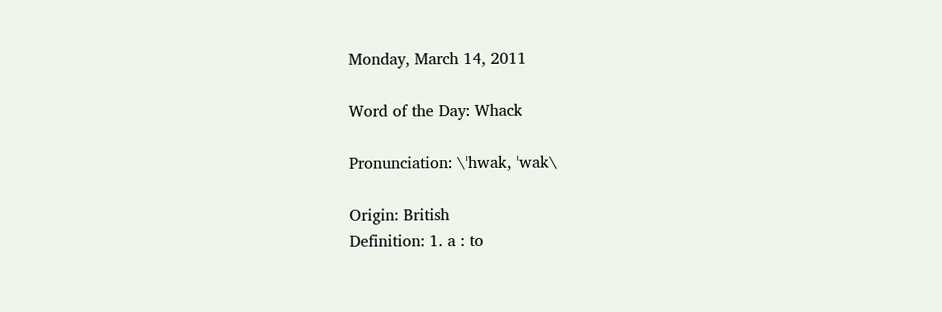Monday, March 14, 2011

Word of the Day: Whack

Pronunciation: \ˈhwak, ˈwak\

Origin: British
Definition: 1. a : to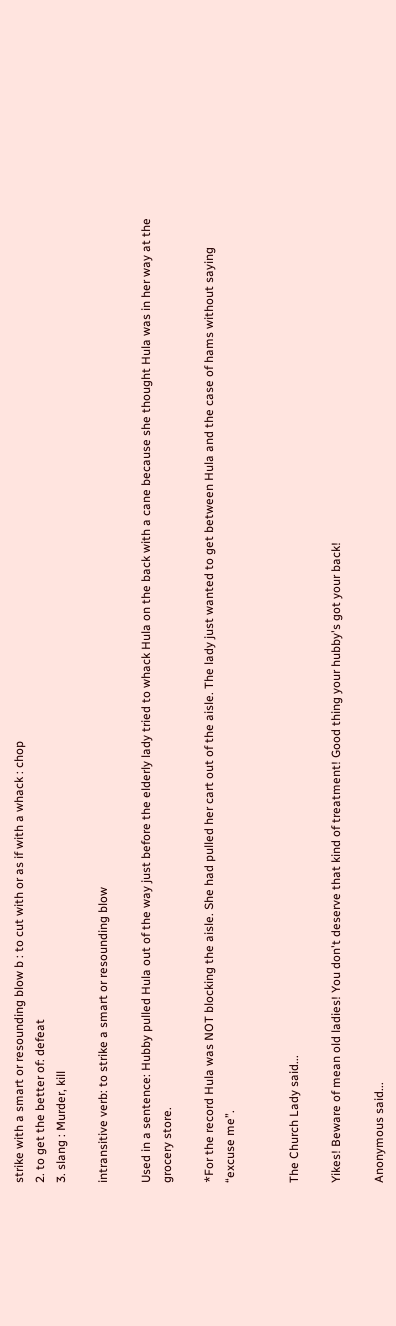strike with a smart or resounding blow b : to cut with or as if with a whack : chop
2. to get the better of: defeat
3. slang : Murder, kill

intransitive verb: to strike a smart or resounding blow

Used in a sentence: Hubby pulled Hula out of the way just before the elderly lady tried to whack Hula on the back with a cane because she thought Hula was in her way at the grocery store.

*For the record Hula was NOT blocking the aisle. She had pulled her cart out of the aisle. The lady just wanted to get between Hula and the case of hams without saying “excuse me”.


The Church Lady said...

Yikes! Beware of mean old ladies! You don't deserve that kind of treatment! Good thing your hubby's got your back!

Anonymous said...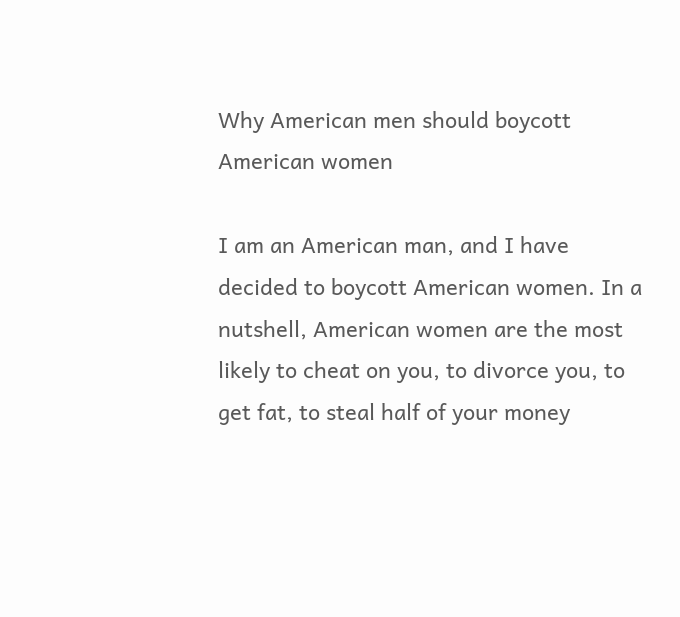Why American men should boycott American women

I am an American man, and I have decided to boycott American women. In a nutshell, American women are the most likely to cheat on you, to divorce you, to get fat, to steal half of your money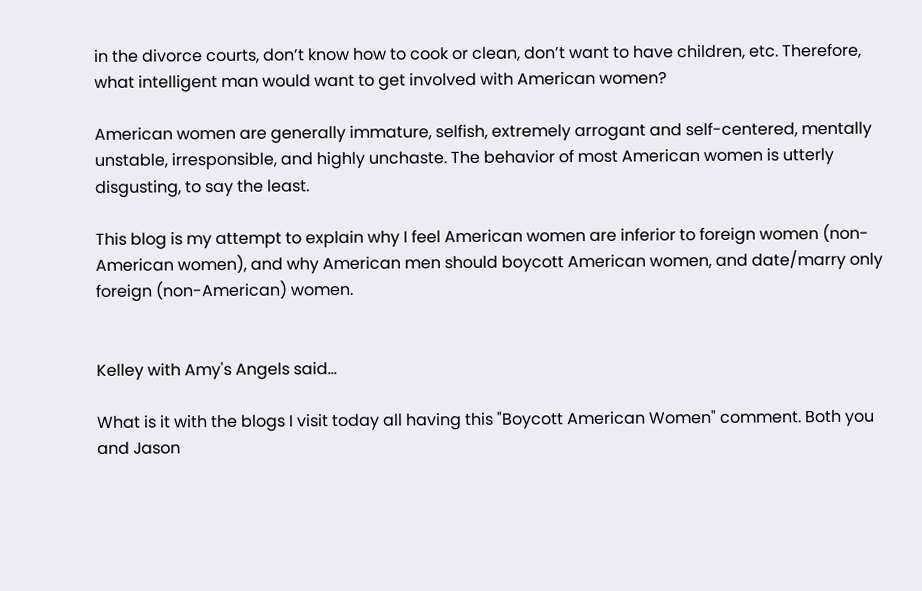in the divorce courts, don’t know how to cook or clean, don’t want to have children, etc. Therefore, what intelligent man would want to get involved with American women?

American women are generally immature, selfish, extremely arrogant and self-centered, mentally unstable, irresponsible, and highly unchaste. The behavior of most American women is utterly disgusting, to say the least.

This blog is my attempt to explain why I feel American women are inferior to foreign women (non-American women), and why American men should boycott American women, and date/marry only foreign (non-American) women.


Kelley with Amy's Angels said...

What is it with the blogs I visit today all having this "Boycott American Women" comment. Both you and Jason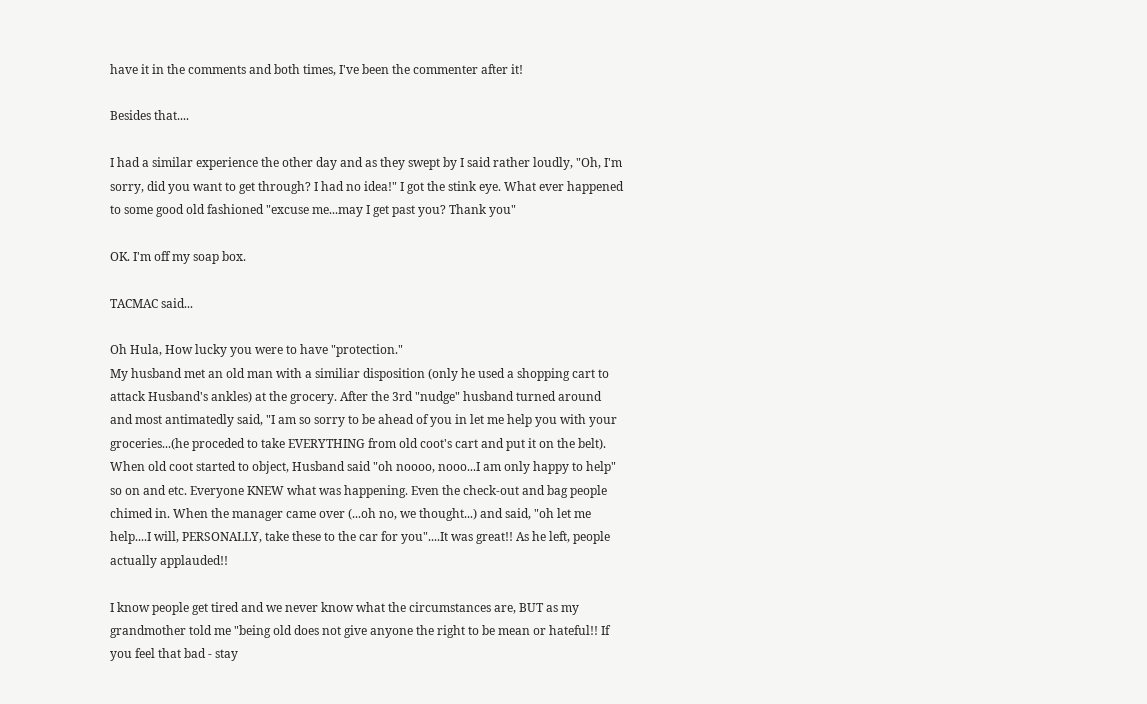have it in the comments and both times, I've been the commenter after it!

Besides that....

I had a similar experience the other day and as they swept by I said rather loudly, "Oh, I'm sorry, did you want to get through? I had no idea!" I got the stink eye. What ever happened to some good old fashioned "excuse me...may I get past you? Thank you"

OK. I'm off my soap box.

TACMAC said...

Oh Hula, How lucky you were to have "protection."
My husband met an old man with a similiar disposition (only he used a shopping cart to attack Husband's ankles) at the grocery. After the 3rd "nudge" husband turned around and most antimatedly said, "I am so sorry to be ahead of you in let me help you with your groceries...(he proceded to take EVERYTHING from old coot's cart and put it on the belt). When old coot started to object, Husband said "oh noooo, nooo...I am only happy to help" so on and etc. Everyone KNEW what was happening. Even the check-out and bag people chimed in. When the manager came over (...oh no, we thought...) and said, "oh let me help....I will, PERSONALLY, take these to the car for you"....It was great!! As he left, people actually applauded!!

I know people get tired and we never know what the circumstances are, BUT as my grandmother told me "being old does not give anyone the right to be mean or hateful!! If you feel that bad - stay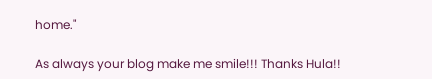home."

As always your blog make me smile!!! Thanks Hula!!